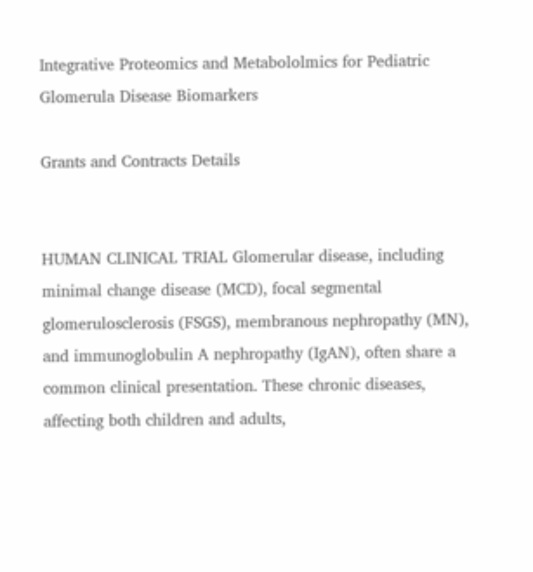Integrative Proteomics and Metabololmics for Pediatric Glomerula Disease Biomarkers

Grants and Contracts Details


HUMAN CLINICAL TRIAL Glomerular disease, including minimal change disease (MCD), focal segmental glomerulosclerosis (FSGS), membranous nephropathy (MN), and immunoglobulin A nephropathy (IgAN), often share a common clinical presentation. These chronic diseases, affecting both children and adults,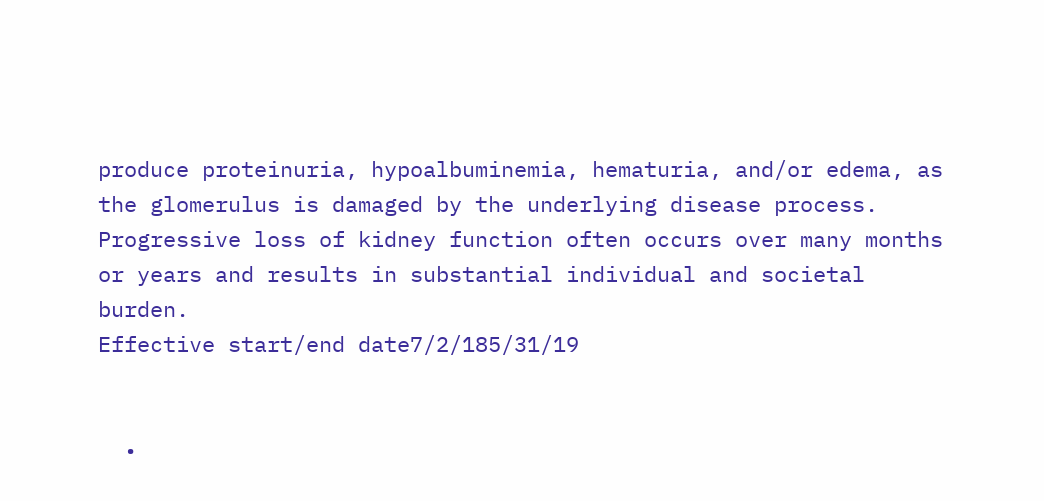produce proteinuria, hypoalbuminemia, hematuria, and/or edema, as the glomerulus is damaged by the underlying disease process. Progressive loss of kidney function often occurs over many months or years and results in substantial individual and societal burden.
Effective start/end date7/2/185/31/19


  •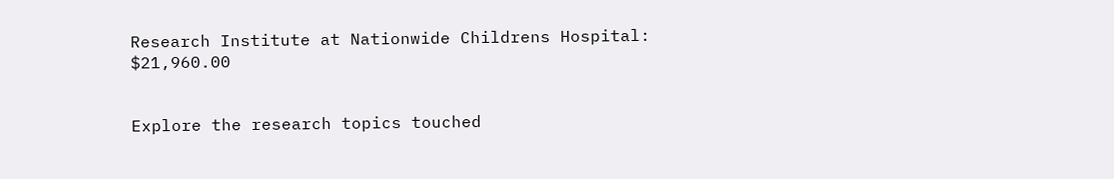Research Institute at Nationwide Childrens Hospital: $21,960.00


Explore the research topics touched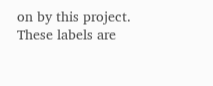on by this project. These labels are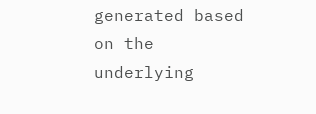generated based on the underlying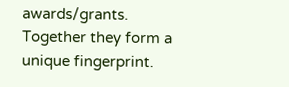awards/grants. Together they form a unique fingerprint.